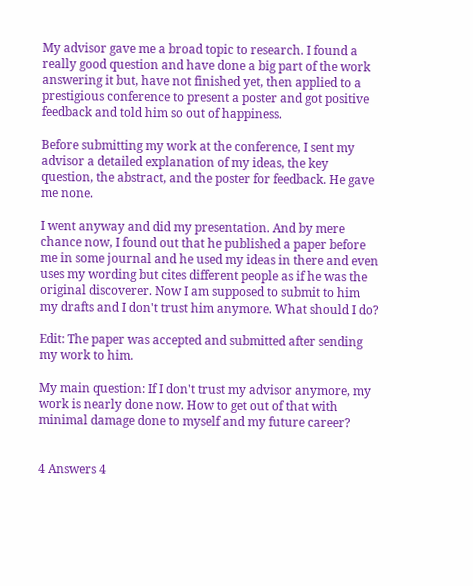My advisor gave me a broad topic to research. I found a really good question and have done a big part of the work answering it but, have not finished yet, then applied to a prestigious conference to present a poster and got positive feedback and told him so out of happiness.

Before submitting my work at the conference, I sent my advisor a detailed explanation of my ideas, the key question, the abstract, and the poster for feedback. He gave me none.

I went anyway and did my presentation. And by mere chance now, I found out that he published a paper before me in some journal and he used my ideas in there and even uses my wording but cites different people as if he was the original discoverer. Now I am supposed to submit to him my drafts and I don't trust him anymore. What should I do?

Edit: The paper was accepted and submitted after sending my work to him.

My main question: If I don't trust my advisor anymore, my work is nearly done now. How to get out of that with minimal damage done to myself and my future career?


4 Answers 4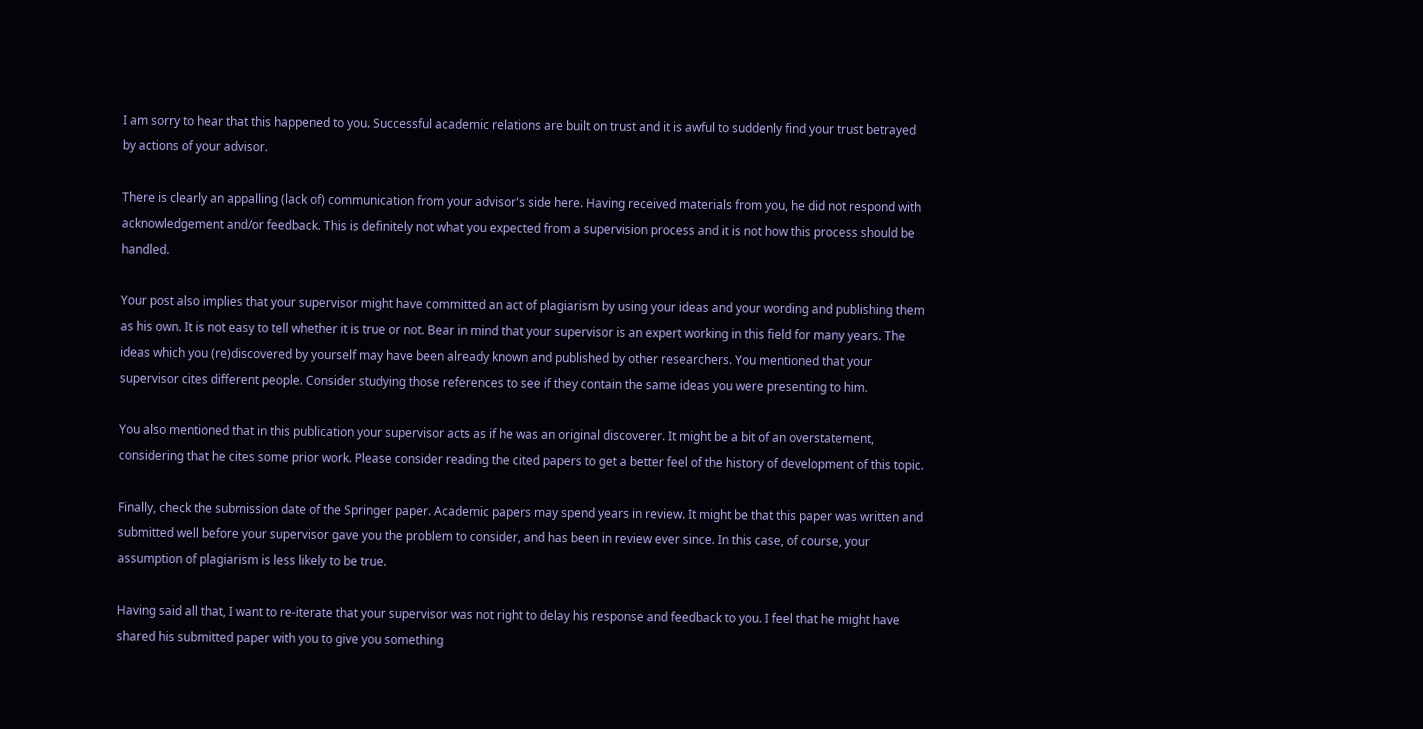I am sorry to hear that this happened to you. Successful academic relations are built on trust and it is awful to suddenly find your trust betrayed by actions of your advisor.

There is clearly an appalling (lack of) communication from your advisor's side here. Having received materials from you, he did not respond with acknowledgement and/or feedback. This is definitely not what you expected from a supervision process and it is not how this process should be handled.

Your post also implies that your supervisor might have committed an act of plagiarism by using your ideas and your wording and publishing them as his own. It is not easy to tell whether it is true or not. Bear in mind that your supervisor is an expert working in this field for many years. The ideas which you (re)discovered by yourself may have been already known and published by other researchers. You mentioned that your supervisor cites different people. Consider studying those references to see if they contain the same ideas you were presenting to him.

You also mentioned that in this publication your supervisor acts as if he was an original discoverer. It might be a bit of an overstatement, considering that he cites some prior work. Please consider reading the cited papers to get a better feel of the history of development of this topic.

Finally, check the submission date of the Springer paper. Academic papers may spend years in review. It might be that this paper was written and submitted well before your supervisor gave you the problem to consider, and has been in review ever since. In this case, of course, your assumption of plagiarism is less likely to be true.

Having said all that, I want to re-iterate that your supervisor was not right to delay his response and feedback to you. I feel that he might have shared his submitted paper with you to give you something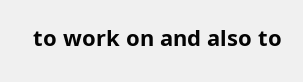to work on and also to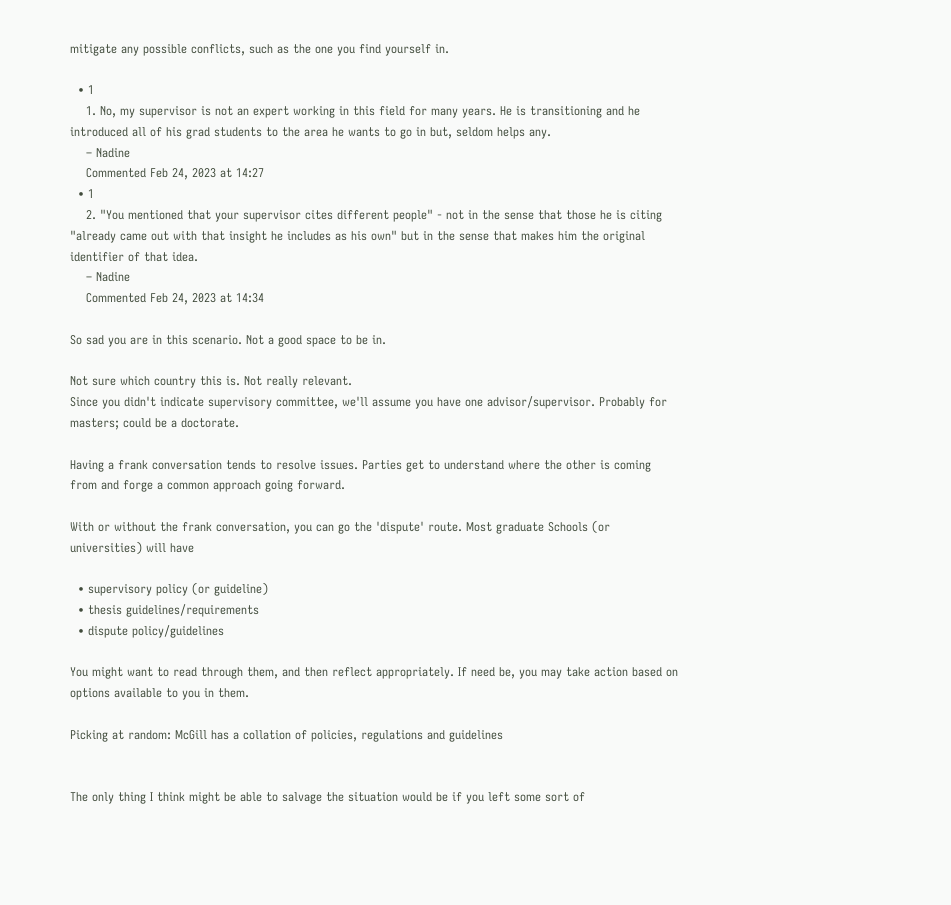mitigate any possible conflicts, such as the one you find yourself in.

  • 1
    1. No, my supervisor is not an expert working in this field for many years. He is transitioning and he introduced all of his grad students to the area he wants to go in but, seldom helps any.
    – Nadine
    Commented Feb 24, 2023 at 14:27
  • 1
    2. "You mentioned that your supervisor cites different people" - not in the sense that those he is citing "already came out with that insight he includes as his own" but in the sense that makes him the original identifier of that idea.
    – Nadine
    Commented Feb 24, 2023 at 14:34

So sad you are in this scenario. Not a good space to be in.

Not sure which country this is. Not really relevant.
Since you didn't indicate supervisory committee, we'll assume you have one advisor/supervisor. Probably for masters; could be a doctorate.

Having a frank conversation tends to resolve issues. Parties get to understand where the other is coming from and forge a common approach going forward.

With or without the frank conversation, you can go the 'dispute' route. Most graduate Schools (or universities) will have

  • supervisory policy (or guideline)
  • thesis guidelines/requirements
  • dispute policy/guidelines

You might want to read through them, and then reflect appropriately. If need be, you may take action based on options available to you in them.

Picking at random: McGill has a collation of policies, regulations and guidelines


The only thing I think might be able to salvage the situation would be if you left some sort of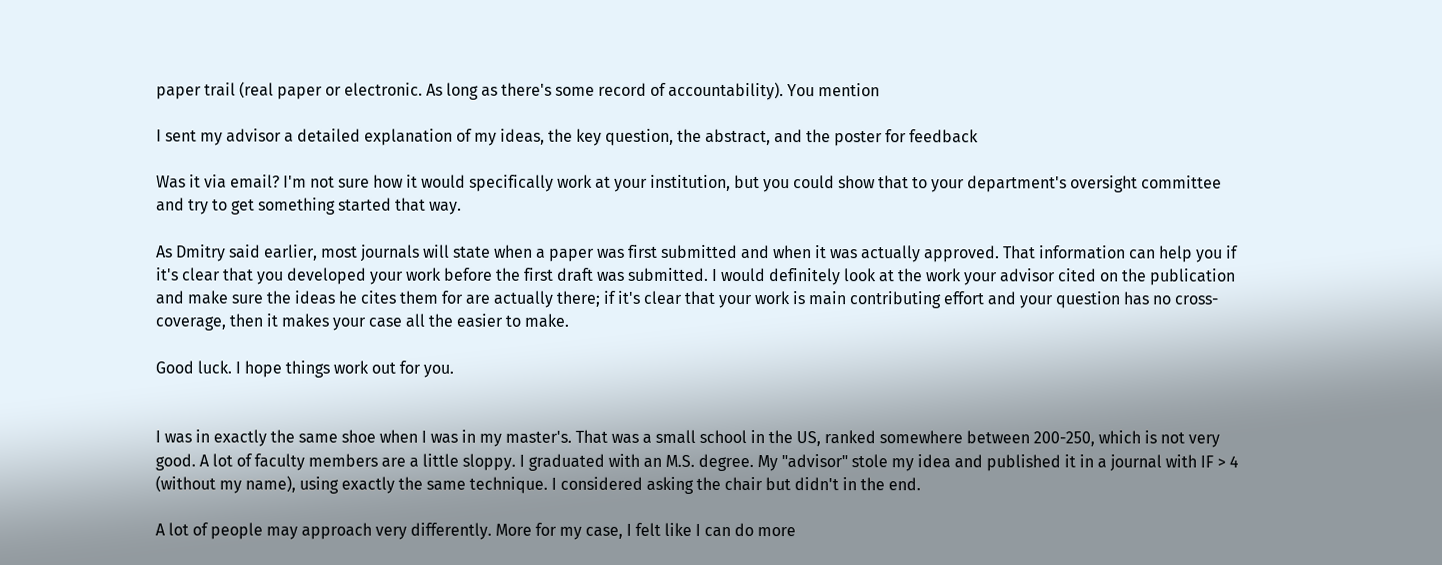paper trail (real paper or electronic. As long as there's some record of accountability). You mention

I sent my advisor a detailed explanation of my ideas, the key question, the abstract, and the poster for feedback

Was it via email? I'm not sure how it would specifically work at your institution, but you could show that to your department's oversight committee and try to get something started that way.

As Dmitry said earlier, most journals will state when a paper was first submitted and when it was actually approved. That information can help you if it's clear that you developed your work before the first draft was submitted. I would definitely look at the work your advisor cited on the publication and make sure the ideas he cites them for are actually there; if it's clear that your work is main contributing effort and your question has no cross-coverage, then it makes your case all the easier to make.

Good luck. I hope things work out for you.


I was in exactly the same shoe when I was in my master's. That was a small school in the US, ranked somewhere between 200-250, which is not very good. A lot of faculty members are a little sloppy. I graduated with an M.S. degree. My "advisor" stole my idea and published it in a journal with IF > 4 (without my name), using exactly the same technique. I considered asking the chair but didn't in the end.

A lot of people may approach very differently. More for my case, I felt like I can do more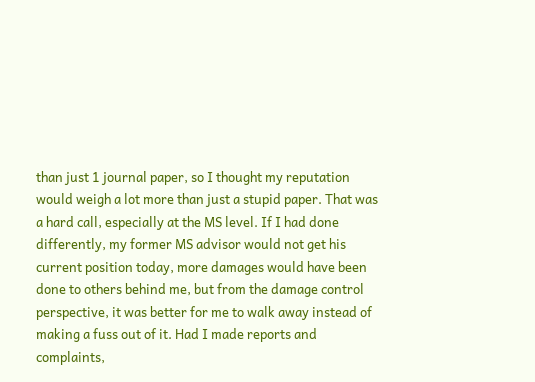than just 1 journal paper, so I thought my reputation would weigh a lot more than just a stupid paper. That was a hard call, especially at the MS level. If I had done differently, my former MS advisor would not get his current position today, more damages would have been done to others behind me, but from the damage control perspective, it was better for me to walk away instead of making a fuss out of it. Had I made reports and complaints,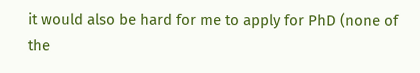it would also be hard for me to apply for PhD (none of the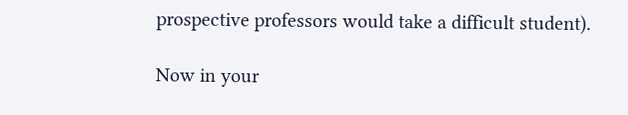prospective professors would take a difficult student).

Now in your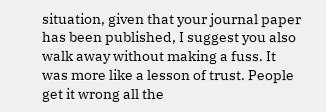situation, given that your journal paper has been published, I suggest you also walk away without making a fuss. It was more like a lesson of trust. People get it wrong all the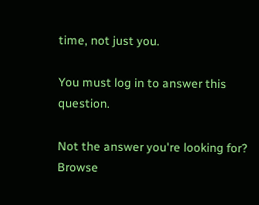time, not just you.

You must log in to answer this question.

Not the answer you're looking for? Browse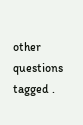other questions tagged .